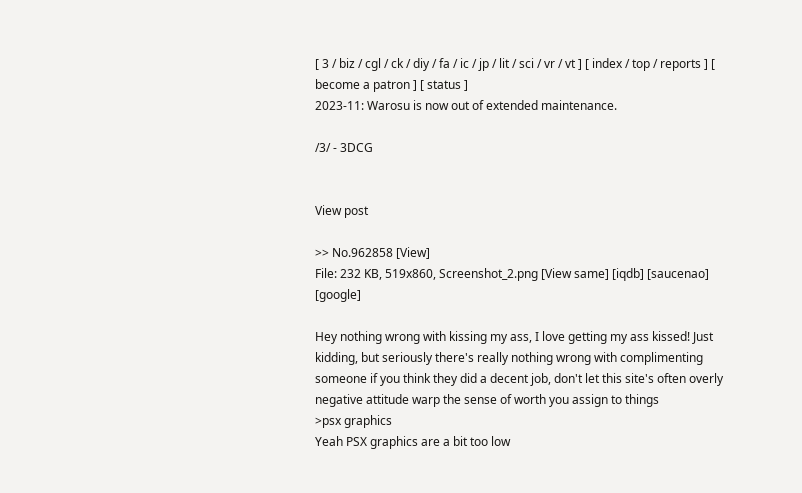[ 3 / biz / cgl / ck / diy / fa / ic / jp / lit / sci / vr / vt ] [ index / top / reports ] [ become a patron ] [ status ]
2023-11: Warosu is now out of extended maintenance.

/3/ - 3DCG


View post

>> No.962858 [View]
File: 232 KB, 519x860, Screenshot_2.png [View same] [iqdb] [saucenao] [google]

Hey nothing wrong with kissing my ass, I love getting my ass kissed! Just kidding, but seriously there's really nothing wrong with complimenting someone if you think they did a decent job, don't let this site's often overly negative attitude warp the sense of worth you assign to things
>psx graphics
Yeah PSX graphics are a bit too low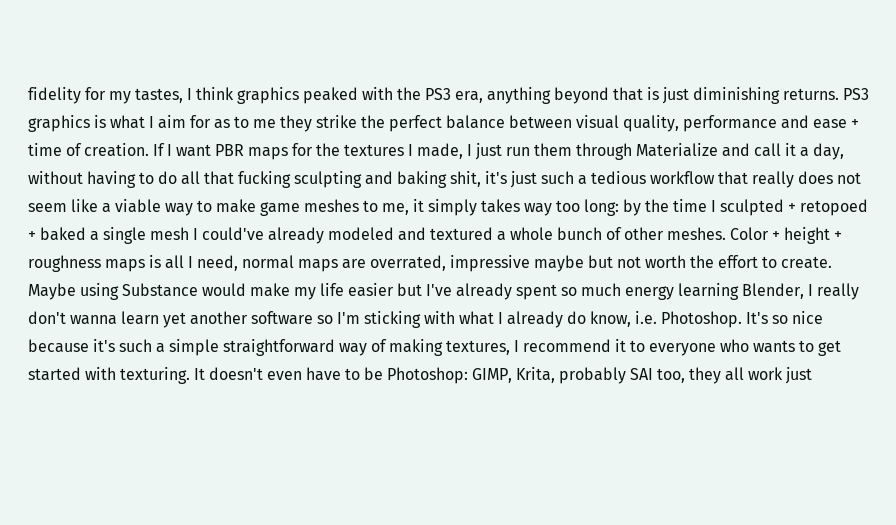fidelity for my tastes, I think graphics peaked with the PS3 era, anything beyond that is just diminishing returns. PS3 graphics is what I aim for as to me they strike the perfect balance between visual quality, performance and ease + time of creation. If I want PBR maps for the textures I made, I just run them through Materialize and call it a day, without having to do all that fucking sculpting and baking shit, it's just such a tedious workflow that really does not seem like a viable way to make game meshes to me, it simply takes way too long: by the time I sculpted + retopoed + baked a single mesh I could've already modeled and textured a whole bunch of other meshes. Color + height + roughness maps is all I need, normal maps are overrated, impressive maybe but not worth the effort to create. Maybe using Substance would make my life easier but I've already spent so much energy learning Blender, I really don't wanna learn yet another software so I'm sticking with what I already do know, i.e. Photoshop. It's so nice because it's such a simple straightforward way of making textures, I recommend it to everyone who wants to get started with texturing. It doesn't even have to be Photoshop: GIMP, Krita, probably SAI too, they all work just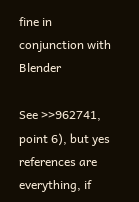fine in conjunction with Blender

See >>962741, point 6), but yes references are everything, if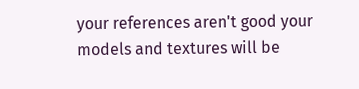your references aren't good your models and textures will be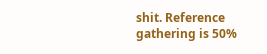shit. Reference gathering is 50%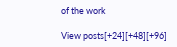of the work

View posts[+24][+48][+96]